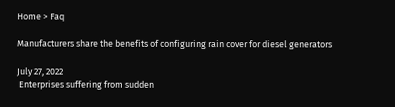Home > Faq

Manufacturers share the benefits of configuring rain cover for diesel generators

July 27, 2022
 Enterprises suffering from sudden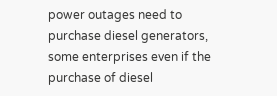power outages need to purchase diesel generators, some enterprises even if the purchase of diesel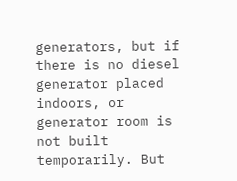generators, but if there is no diesel generator placed indoors, or generator room is not built temporarily. But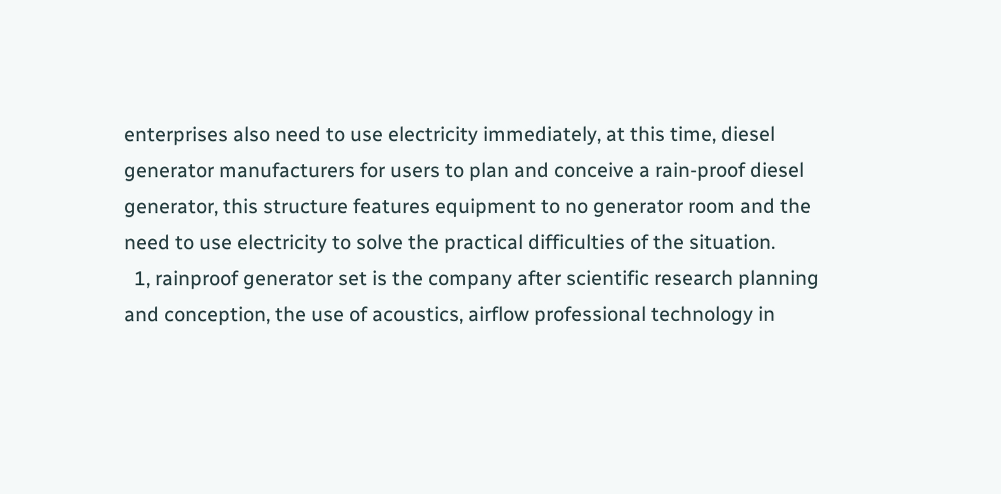enterprises also need to use electricity immediately, at this time, diesel generator manufacturers for users to plan and conceive a rain-proof diesel generator, this structure features equipment to no generator room and the need to use electricity to solve the practical difficulties of the situation.
  1, rainproof generator set is the company after scientific research planning and conception, the use of acoustics, airflow professional technology in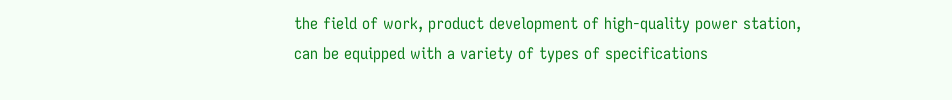the field of work, product development of high-quality power station, can be equipped with a variety of types of specifications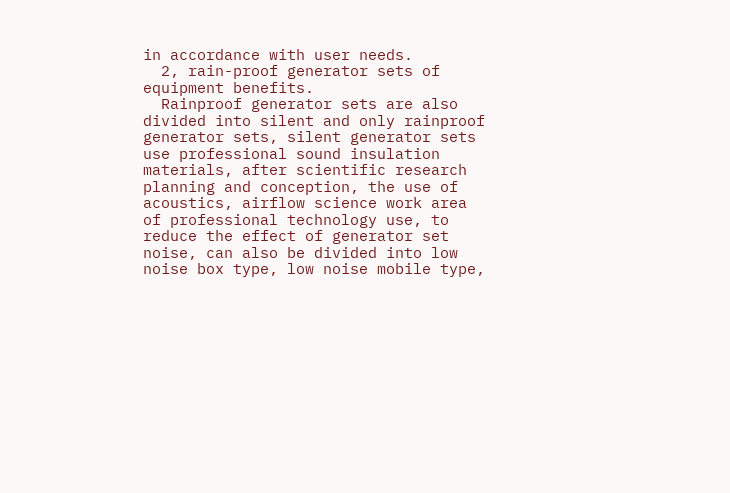in accordance with user needs.
  2, rain-proof generator sets of equipment benefits.
  Rainproof generator sets are also divided into silent and only rainproof generator sets, silent generator sets use professional sound insulation materials, after scientific research planning and conception, the use of acoustics, airflow science work area of professional technology use, to reduce the effect of generator set noise, can also be divided into low noise box type, low noise mobile type,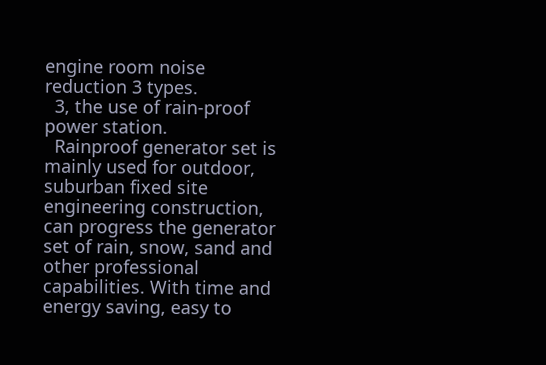engine room noise reduction 3 types.
  3, the use of rain-proof power station.
  Rainproof generator set is mainly used for outdoor, suburban fixed site engineering construction, can progress the generator set of rain, snow, sand and other professional capabilities. With time and energy saving, easy to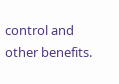control and other benefits.